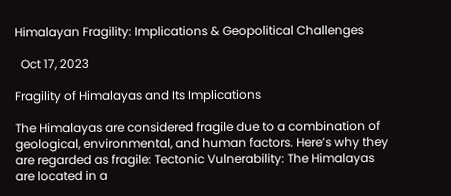Himalayan Fragility: Implications & Geopolitical Challenges

  Oct 17, 2023

Fragility of Himalayas and Its Implications

The Himalayas are considered fragile due to a combination of geological, environmental, and human factors. Here’s why they are regarded as fragile: Tectonic Vulnerability: The Himalayas are located in a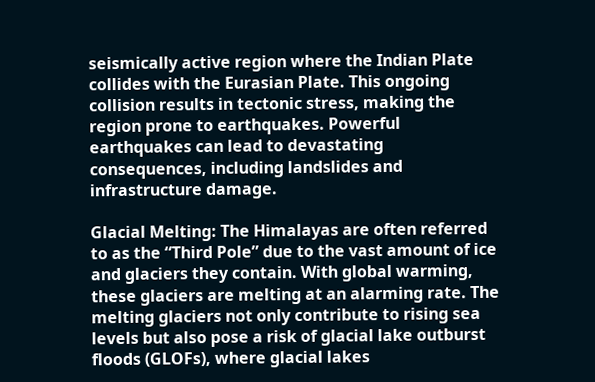seismically active region where the Indian Plate collides with the Eurasian Plate. This ongoing collision results in tectonic stress, making the region prone to earthquakes. Powerful earthquakes can lead to devastating consequences, including landslides and infrastructure damage.

Glacial Melting: The Himalayas are often referred to as the “Third Pole” due to the vast amount of ice and glaciers they contain. With global warming, these glaciers are melting at an alarming rate. The melting glaciers not only contribute to rising sea levels but also pose a risk of glacial lake outburst floods (GLOFs), where glacial lakes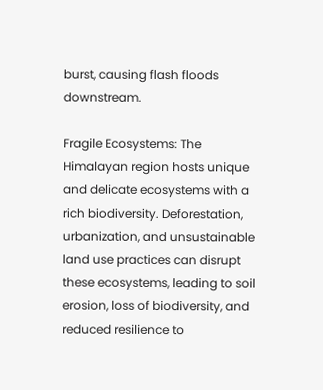burst, causing flash floods downstream.

Fragile Ecosystems: The Himalayan region hosts unique and delicate ecosystems with a rich biodiversity. Deforestation, urbanization, and unsustainable land use practices can disrupt these ecosystems, leading to soil erosion, loss of biodiversity, and reduced resilience to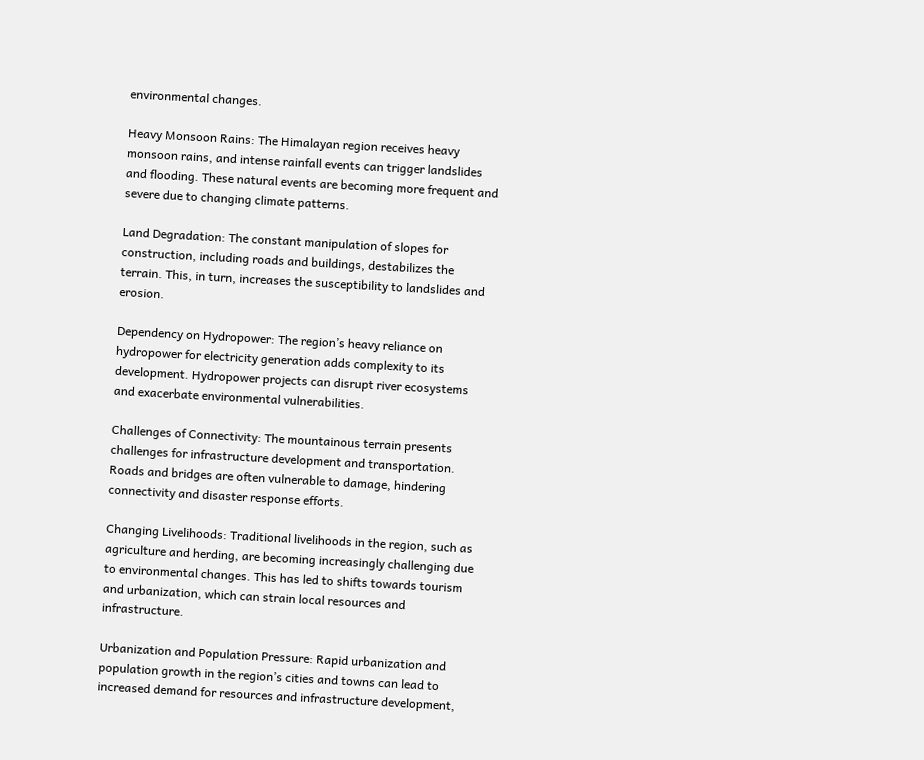environmental changes.

Heavy Monsoon Rains: The Himalayan region receives heavy monsoon rains, and intense rainfall events can trigger landslides and flooding. These natural events are becoming more frequent and severe due to changing climate patterns.

Land Degradation: The constant manipulation of slopes for construction, including roads and buildings, destabilizes the terrain. This, in turn, increases the susceptibility to landslides and erosion.

Dependency on Hydropower: The region’s heavy reliance on hydropower for electricity generation adds complexity to its development. Hydropower projects can disrupt river ecosystems and exacerbate environmental vulnerabilities.

Challenges of Connectivity: The mountainous terrain presents challenges for infrastructure development and transportation. Roads and bridges are often vulnerable to damage, hindering connectivity and disaster response efforts.

Changing Livelihoods: Traditional livelihoods in the region, such as agriculture and herding, are becoming increasingly challenging due to environmental changes. This has led to shifts towards tourism and urbanization, which can strain local resources and infrastructure.

Urbanization and Population Pressure: Rapid urbanization and population growth in the region’s cities and towns can lead to increased demand for resources and infrastructure development,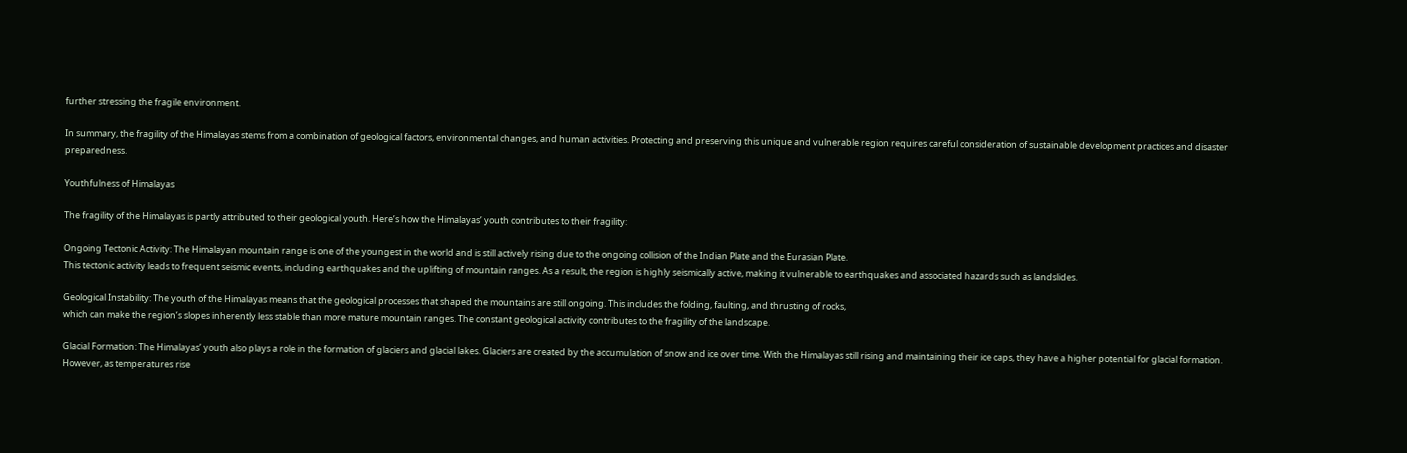further stressing the fragile environment.

In summary, the fragility of the Himalayas stems from a combination of geological factors, environmental changes, and human activities. Protecting and preserving this unique and vulnerable region requires careful consideration of sustainable development practices and disaster preparedness.

Youthfulness of Himalayas

The fragility of the Himalayas is partly attributed to their geological youth. Here’s how the Himalayas’ youth contributes to their fragility:

Ongoing Tectonic Activity: The Himalayan mountain range is one of the youngest in the world and is still actively rising due to the ongoing collision of the Indian Plate and the Eurasian Plate.
This tectonic activity leads to frequent seismic events, including earthquakes and the uplifting of mountain ranges. As a result, the region is highly seismically active, making it vulnerable to earthquakes and associated hazards such as landslides.

Geological Instability: The youth of the Himalayas means that the geological processes that shaped the mountains are still ongoing. This includes the folding, faulting, and thrusting of rocks,
which can make the region’s slopes inherently less stable than more mature mountain ranges. The constant geological activity contributes to the fragility of the landscape.

Glacial Formation: The Himalayas’ youth also plays a role in the formation of glaciers and glacial lakes. Glaciers are created by the accumulation of snow and ice over time. With the Himalayas still rising and maintaining their ice caps, they have a higher potential for glacial formation.
However, as temperatures rise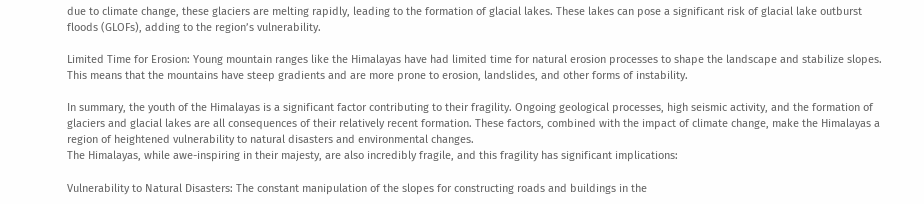due to climate change, these glaciers are melting rapidly, leading to the formation of glacial lakes. These lakes can pose a significant risk of glacial lake outburst floods (GLOFs), adding to the region’s vulnerability.

Limited Time for Erosion: Young mountain ranges like the Himalayas have had limited time for natural erosion processes to shape the landscape and stabilize slopes. This means that the mountains have steep gradients and are more prone to erosion, landslides, and other forms of instability.

In summary, the youth of the Himalayas is a significant factor contributing to their fragility. Ongoing geological processes, high seismic activity, and the formation of glaciers and glacial lakes are all consequences of their relatively recent formation. These factors, combined with the impact of climate change, make the Himalayas a region of heightened vulnerability to natural disasters and environmental changes.
The Himalayas, while awe-inspiring in their majesty, are also incredibly fragile, and this fragility has significant implications:

Vulnerability to Natural Disasters: The constant manipulation of the slopes for constructing roads and buildings in the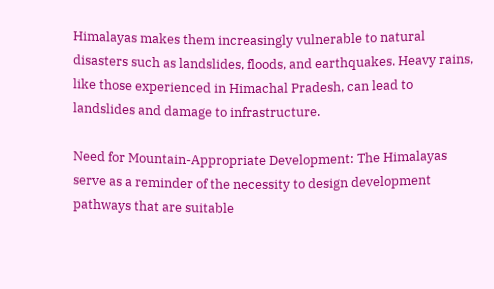Himalayas makes them increasingly vulnerable to natural disasters such as landslides, floods, and earthquakes. Heavy rains, like those experienced in Himachal Pradesh, can lead to landslides and damage to infrastructure.

Need for Mountain-Appropriate Development: The Himalayas serve as a reminder of the necessity to design development pathways that are suitable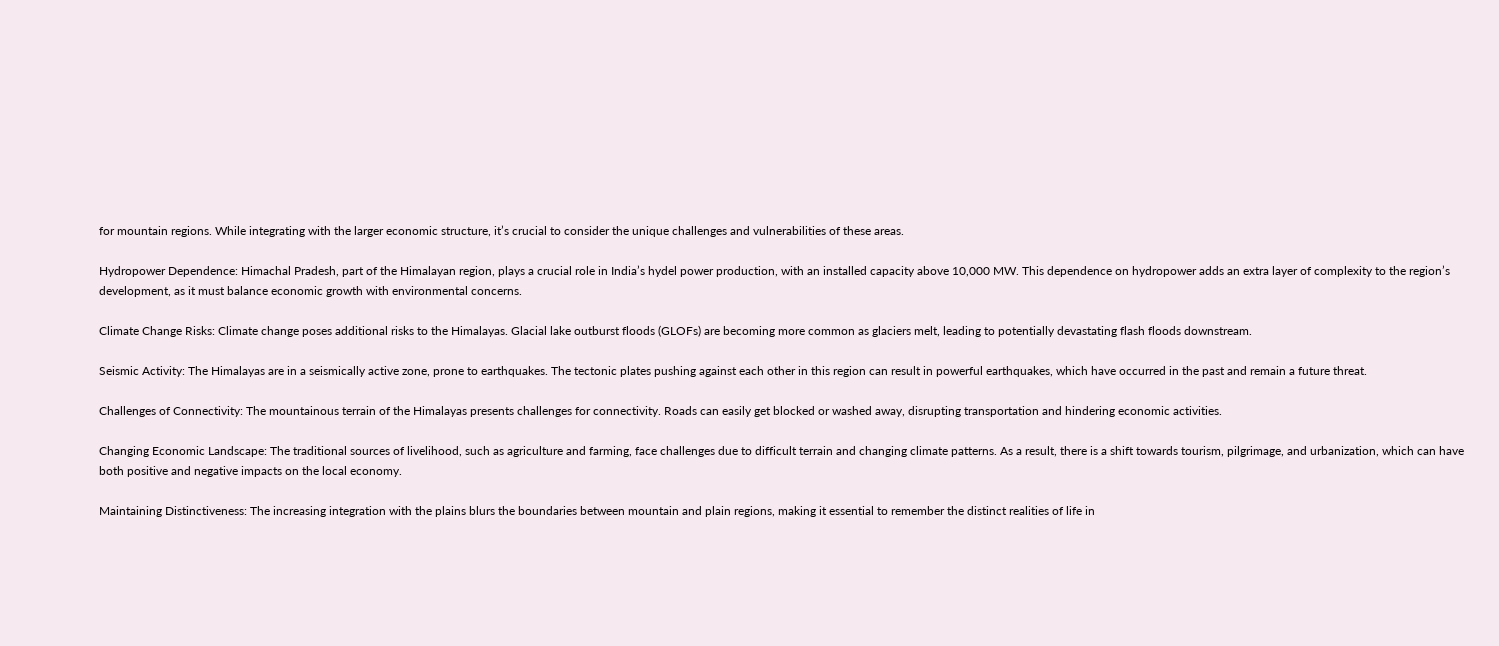for mountain regions. While integrating with the larger economic structure, it’s crucial to consider the unique challenges and vulnerabilities of these areas.

Hydropower Dependence: Himachal Pradesh, part of the Himalayan region, plays a crucial role in India’s hydel power production, with an installed capacity above 10,000 MW. This dependence on hydropower adds an extra layer of complexity to the region’s development, as it must balance economic growth with environmental concerns.

Climate Change Risks: Climate change poses additional risks to the Himalayas. Glacial lake outburst floods (GLOFs) are becoming more common as glaciers melt, leading to potentially devastating flash floods downstream.

Seismic Activity: The Himalayas are in a seismically active zone, prone to earthquakes. The tectonic plates pushing against each other in this region can result in powerful earthquakes, which have occurred in the past and remain a future threat.

Challenges of Connectivity: The mountainous terrain of the Himalayas presents challenges for connectivity. Roads can easily get blocked or washed away, disrupting transportation and hindering economic activities.

Changing Economic Landscape: The traditional sources of livelihood, such as agriculture and farming, face challenges due to difficult terrain and changing climate patterns. As a result, there is a shift towards tourism, pilgrimage, and urbanization, which can have both positive and negative impacts on the local economy.

Maintaining Distinctiveness: The increasing integration with the plains blurs the boundaries between mountain and plain regions, making it essential to remember the distinct realities of life in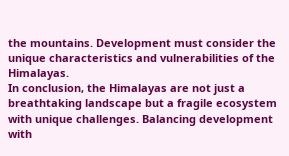the mountains. Development must consider the unique characteristics and vulnerabilities of the Himalayas.
In conclusion, the Himalayas are not just a breathtaking landscape but a fragile ecosystem with unique challenges. Balancing development with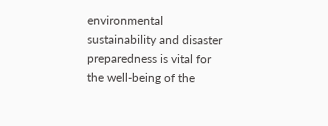environmental sustainability and disaster preparedness is vital for the well-being of the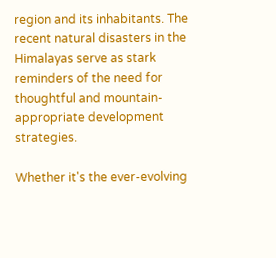region and its inhabitants. The recent natural disasters in the Himalayas serve as stark reminders of the need for thoughtful and mountain-appropriate development strategies.

Whether it's the ever-evolving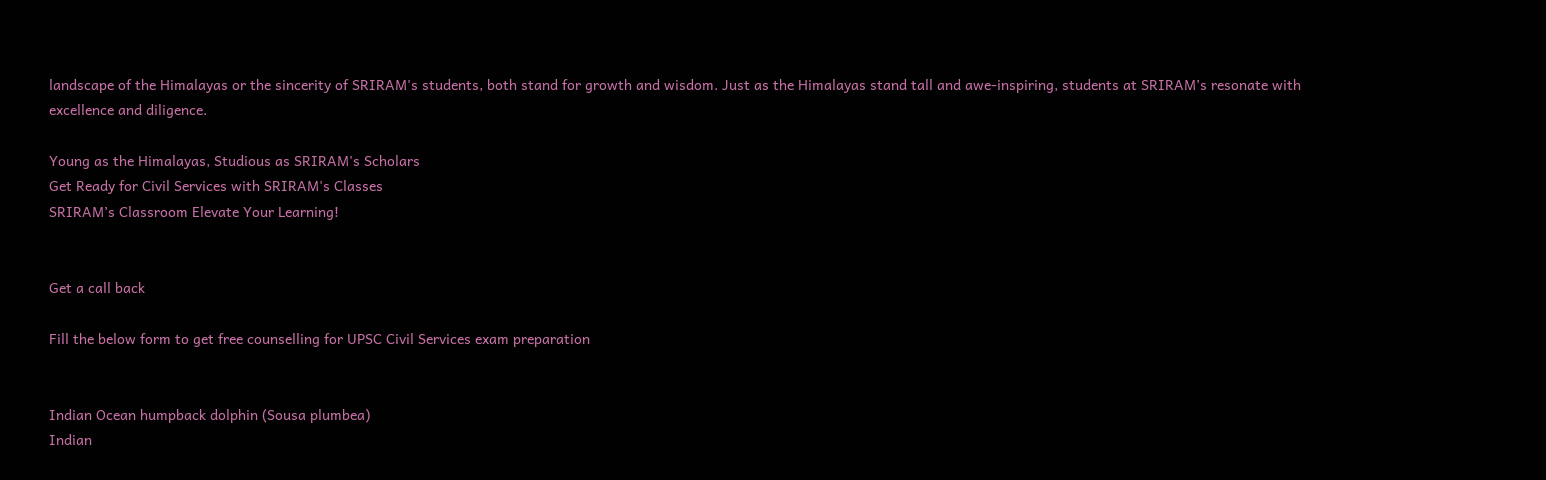landscape of the Himalayas or the sincerity of SRIRAM's students, both stand for growth and wisdom. Just as the Himalayas stand tall and awe-inspiring, students at SRIRAM’s resonate with excellence and diligence.

Young as the Himalayas, Studious as SRIRAM's Scholars
Get Ready for Civil Services with SRIRAM's Classes
SRIRAM’s Classroom Elevate Your Learning!


Get a call back

Fill the below form to get free counselling for UPSC Civil Services exam preparation


Indian Ocean humpback dolphin (Sousa plumbea)
Indian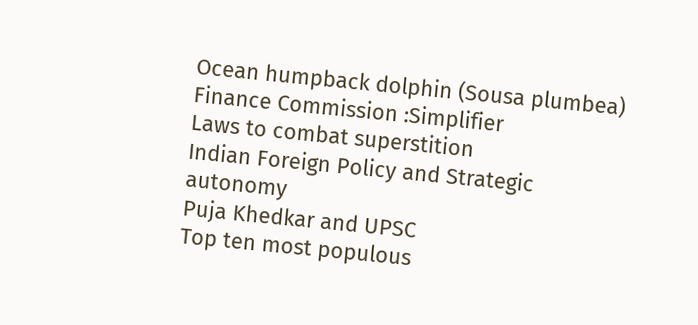Ocean humpback dolphin (Sousa plumbea)
Finance Commission :Simplifier
Laws to combat superstition
Indian Foreign Policy and Strategic autonomy
Puja Khedkar and UPSC
Top ten most populous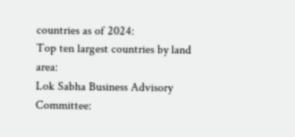countries as of 2024:
Top ten largest countries by land area:
Lok Sabha Business Advisory Committee: